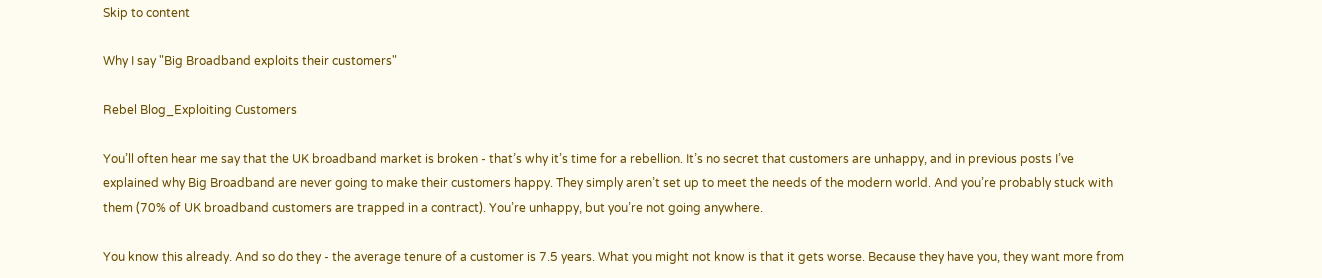Skip to content

Why I say "Big Broadband exploits their customers"

Rebel Blog_Exploiting Customers

You’ll often hear me say that the UK broadband market is broken - that’s why it’s time for a rebellion. It’s no secret that customers are unhappy, and in previous posts I’ve explained why Big Broadband are never going to make their customers happy. They simply aren’t set up to meet the needs of the modern world. And you’re probably stuck with them (70% of UK broadband customers are trapped in a contract). You’re unhappy, but you’re not going anywhere.

You know this already. And so do they - the average tenure of a customer is 7.5 years. What you might not know is that it gets worse. Because they have you, they want more from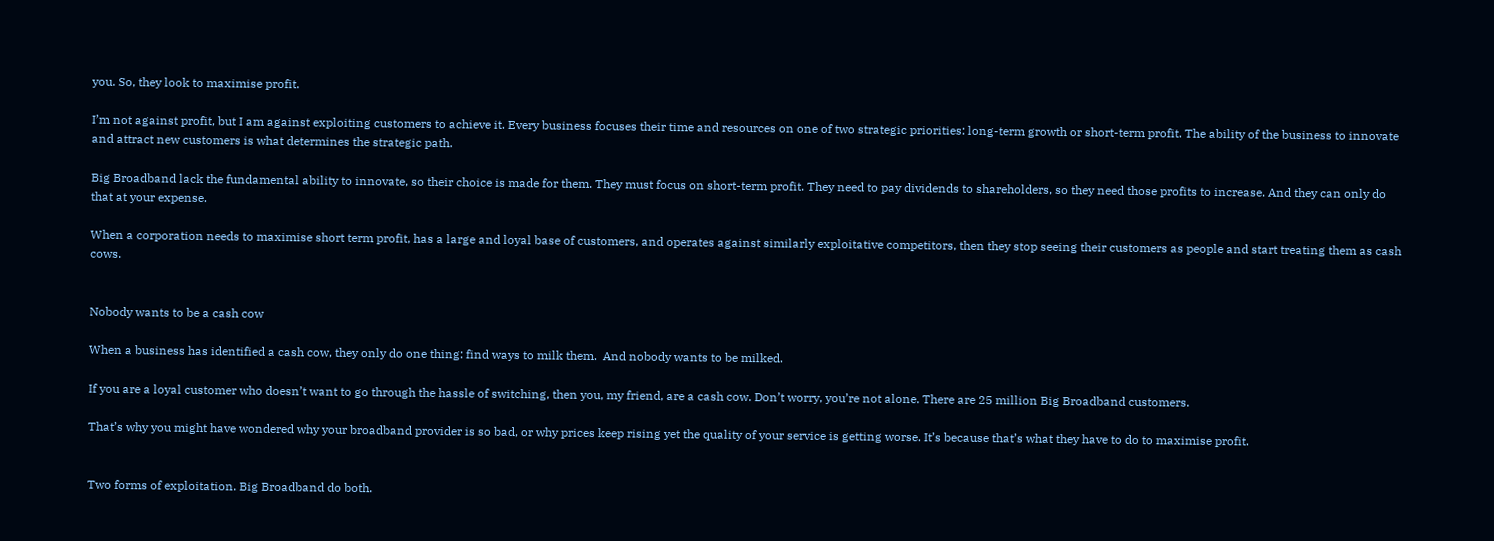you. So, they look to maximise profit.

I’m not against profit, but I am against exploiting customers to achieve it. Every business focuses their time and resources on one of two strategic priorities: long-term growth or short-term profit. The ability of the business to innovate and attract new customers is what determines the strategic path.

Big Broadband lack the fundamental ability to innovate, so their choice is made for them. They must focus on short-term profit. They need to pay dividends to shareholders, so they need those profits to increase. And they can only do that at your expense.

When a corporation needs to maximise short term profit, has a large and loyal base of customers, and operates against similarly exploitative competitors, then they stop seeing their customers as people and start treating them as cash cows.


Nobody wants to be a cash cow

When a business has identified a cash cow, they only do one thing: find ways to milk them.  And nobody wants to be milked.

If you are a loyal customer who doesn’t want to go through the hassle of switching, then you, my friend, are a cash cow. Don’t worry, you’re not alone. There are 25 million Big Broadband customers.

That’s why you might have wondered why your broadband provider is so bad, or why prices keep rising yet the quality of your service is getting worse. It’s because that’s what they have to do to maximise profit.


Two forms of exploitation. Big Broadband do both.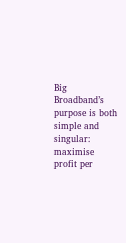Big Broadband’s purpose is both simple and singular: maximise profit per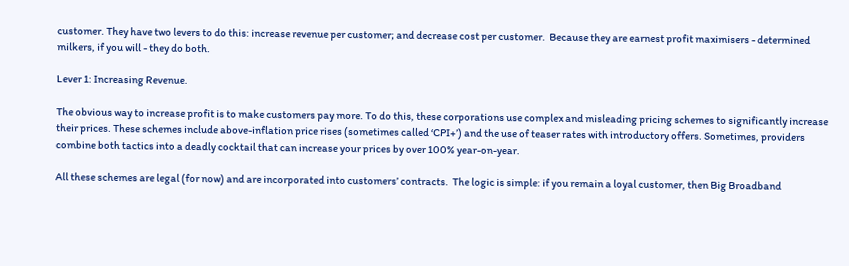customer. They have two levers to do this: increase revenue per customer; and decrease cost per customer.  Because they are earnest profit maximisers - determined milkers, if you will - they do both.

Lever 1: Increasing Revenue.

The obvious way to increase profit is to make customers pay more. To do this, these corporations use complex and misleading pricing schemes to significantly increase their prices. These schemes include above-inflation price rises (sometimes called ‘CPI+’) and the use of teaser rates with introductory offers. Sometimes, providers combine both tactics into a deadly cocktail that can increase your prices by over 100% year-on-year.

All these schemes are legal (for now) and are incorporated into customers’ contracts.  The logic is simple: if you remain a loyal customer, then Big Broadband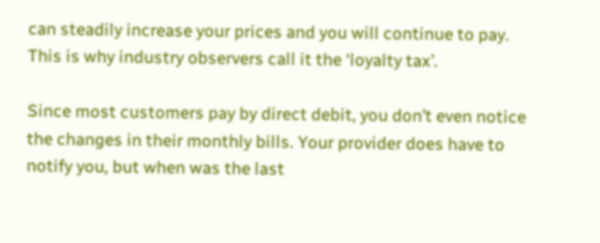can steadily increase your prices and you will continue to pay. This is why industry observers call it the ‘loyalty tax’.

Since most customers pay by direct debit, you don’t even notice the changes in their monthly bills. Your provider does have to notify you, but when was the last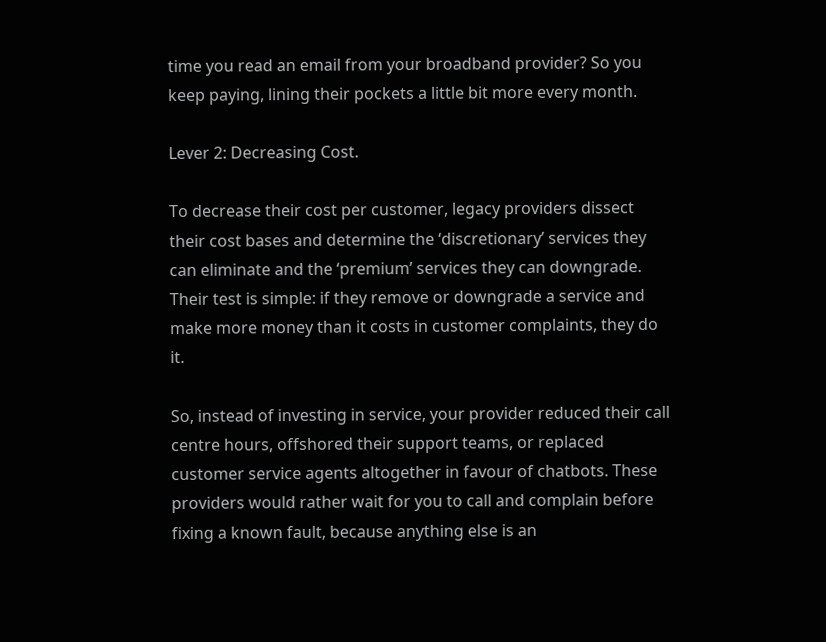time you read an email from your broadband provider? So you keep paying, lining their pockets a little bit more every month.

Lever 2: Decreasing Cost.

To decrease their cost per customer, legacy providers dissect their cost bases and determine the ‘discretionary’ services they can eliminate and the ‘premium’ services they can downgrade. Their test is simple: if they remove or downgrade a service and make more money than it costs in customer complaints, they do it.

So, instead of investing in service, your provider reduced their call centre hours, offshored their support teams, or replaced customer service agents altogether in favour of chatbots. These providers would rather wait for you to call and complain before fixing a known fault, because anything else is an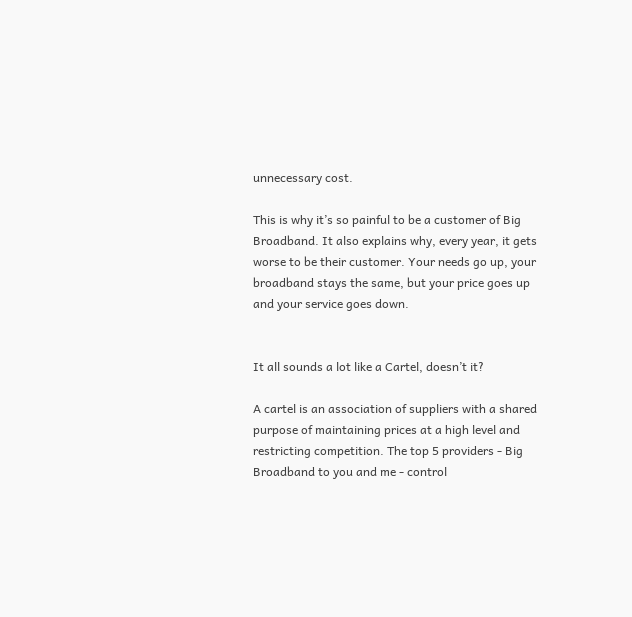unnecessary cost.

This is why it’s so painful to be a customer of Big Broadband. It also explains why, every year, it gets worse to be their customer. Your needs go up, your broadband stays the same, but your price goes up and your service goes down.


It all sounds a lot like a Cartel, doesn’t it?

A cartel is an association of suppliers with a shared purpose of maintaining prices at a high level and restricting competition. The top 5 providers - Big Broadband to you and me - control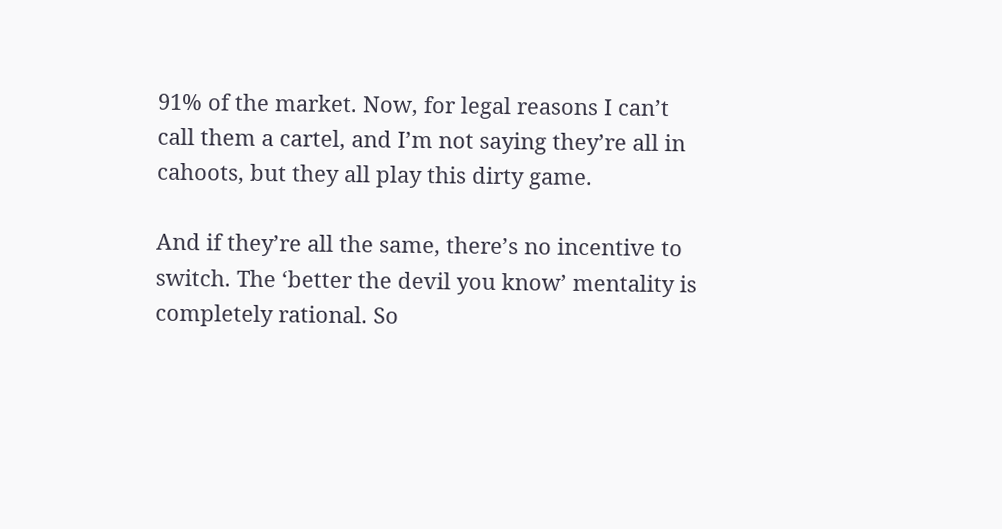91% of the market. Now, for legal reasons I can’t call them a cartel, and I’m not saying they’re all in cahoots, but they all play this dirty game.

And if they’re all the same, there’s no incentive to switch. The ‘better the devil you know’ mentality is completely rational. So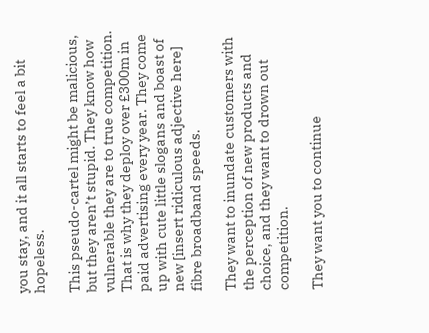you stay, and it all starts to feel a bit hopeless.

This pseudo-cartel might be malicious, but they aren’t stupid. They know how vulnerable they are to true competition. That is why they deploy over £300m in paid advertising every year. They come up with cute little slogans and boast of new [insert ridiculous adjective here] fibre broadband speeds.

They want to inundate customers with the perception of new products and choice, and they want to drown out competition.

They want you to continue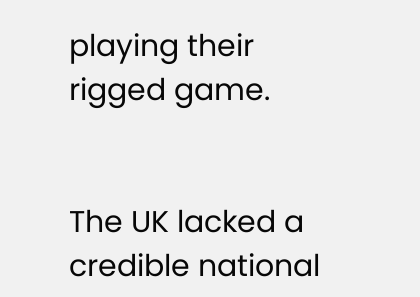playing their rigged game.


The UK lacked a credible national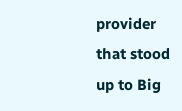provider that stood up to Big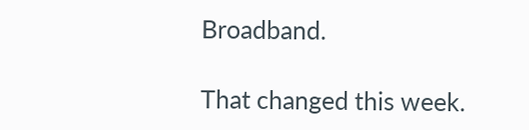Broadband.

That changed this week.